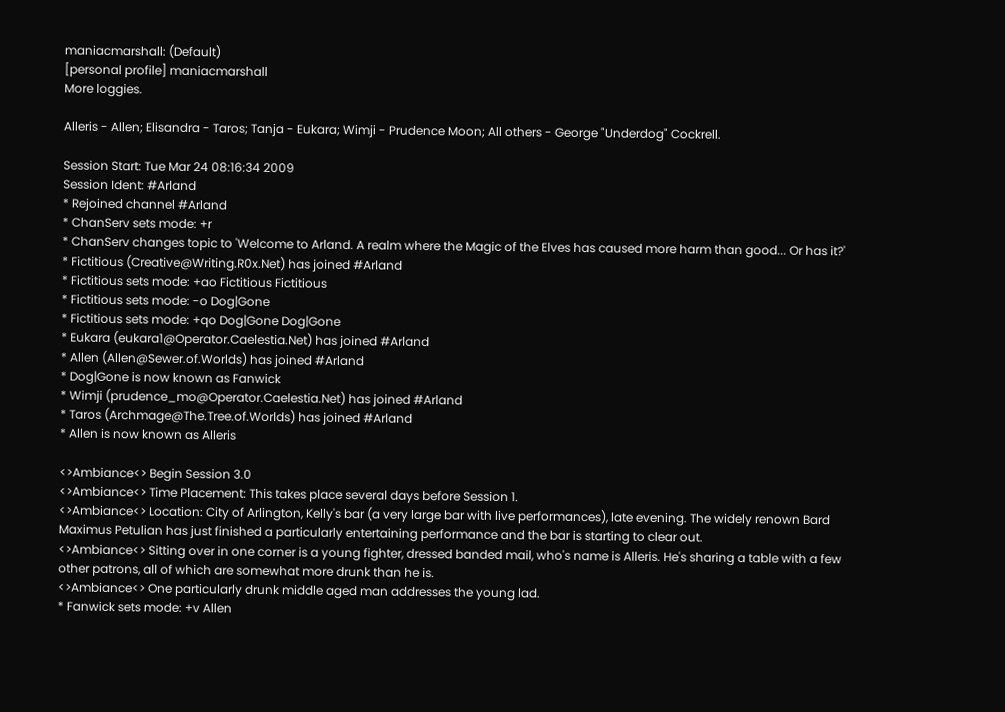maniacmarshall: (Default)
[personal profile] maniacmarshall
More loggies.

Alleris - Allen; Elisandra - Taros; Tanja - Eukara; Wimji - Prudence Moon; All others - George "Underdog" Cockrell.

Session Start: Tue Mar 24 08:16:34 2009
Session Ident: #Arland
* Rejoined channel #Arland
* ChanServ sets mode: +r
* ChanServ changes topic to 'Welcome to Arland. A realm where the Magic of the Elves has caused more harm than good... Or has it?'
* Fictitious (Creative@Writing.R0x.Net) has joined #Arland
* Fictitious sets mode: +ao Fictitious Fictitious
* Fictitious sets mode: -o Dog|Gone
* Fictitious sets mode: +qo Dog|Gone Dog|Gone
* Eukara (eukara1@Operator.Caelestia.Net) has joined #Arland
* Allen (Allen@Sewer.of.Worlds) has joined #Arland
* Dog|Gone is now known as Fanwick
* Wimji (prudence_mo@Operator.Caelestia.Net) has joined #Arland
* Taros (Archmage@The.Tree.of.Worlds) has joined #Arland
* Allen is now known as Alleris

<>Ambiance<> Begin Session 3.0
<>Ambiance<> Time Placement: This takes place several days before Session 1.
<>Ambiance<> Location: City of Arlington, Kelly's bar (a very large bar with live performances), late evening. The widely renown Bard Maximus Petulian has just finished a particularly entertaining performance and the bar is starting to clear out.
<>Ambiance<> Sitting over in one corner is a young fighter, dressed banded mail, who's name is Alleris. He's sharing a table with a few other patrons, all of which are somewhat more drunk than he is.
<>Ambiance<> One particularly drunk middle aged man addresses the young lad.
* Fanwick sets mode: +v Allen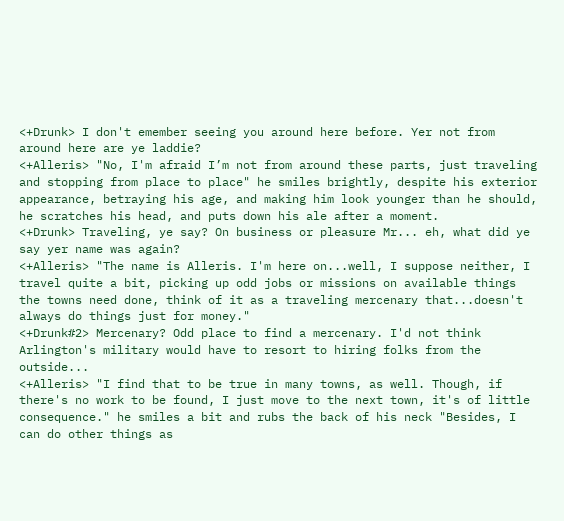<+Drunk> I don't emember seeing you around here before. Yer not from around here are ye laddie?
<+Alleris> "No, I'm afraid I’m not from around these parts, just traveling and stopping from place to place" he smiles brightly, despite his exterior appearance, betraying his age, and making him look younger than he should, he scratches his head, and puts down his ale after a moment.
<+Drunk> Traveling, ye say? On business or pleasure Mr... eh, what did ye say yer name was again?
<+Alleris> "The name is Alleris. I'm here on...well, I suppose neither, I travel quite a bit, picking up odd jobs or missions on available things the towns need done, think of it as a traveling mercenary that...doesn't always do things just for money."
<+Drunk#2> Mercenary? Odd place to find a mercenary. I'd not think Arlington's military would have to resort to hiring folks from the outside...
<+Alleris> "I find that to be true in many towns, as well. Though, if there's no work to be found, I just move to the next town, it's of little consequence." he smiles a bit and rubs the back of his neck "Besides, I can do other things as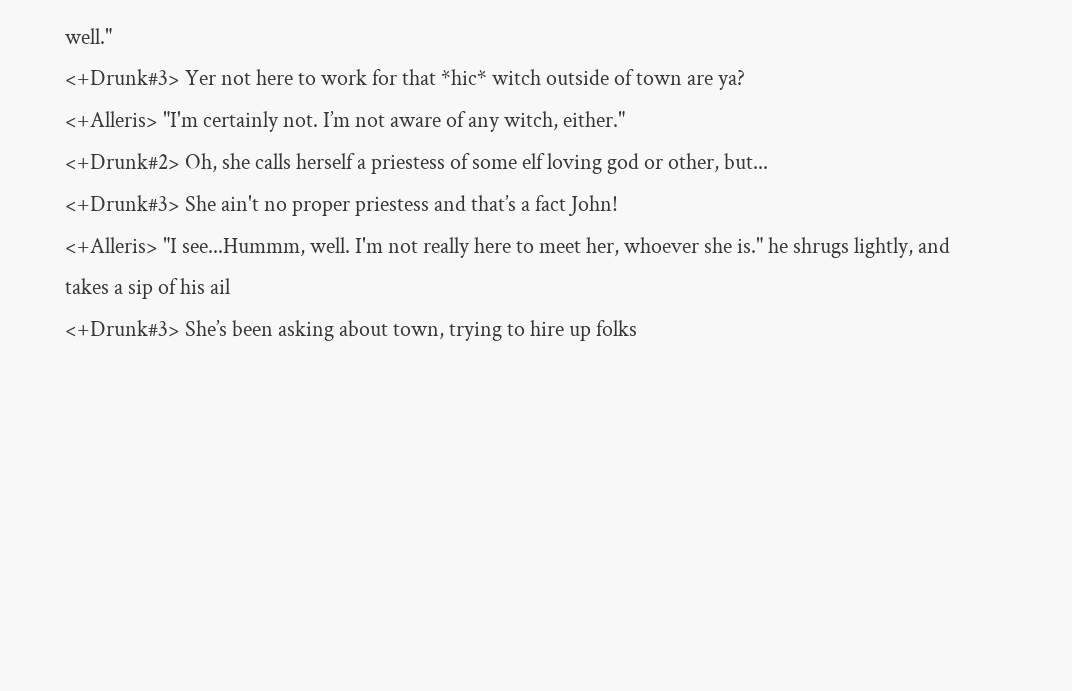well."
<+Drunk#3> Yer not here to work for that *hic* witch outside of town are ya?
<+Alleris> "I'm certainly not. I’m not aware of any witch, either."
<+Drunk#2> Oh, she calls herself a priestess of some elf loving god or other, but...
<+Drunk#3> She ain't no proper priestess and that’s a fact John!
<+Alleris> "I see...Hummm, well. I'm not really here to meet her, whoever she is." he shrugs lightly, and takes a sip of his ail
<+Drunk#3> She’s been asking about town, trying to hire up folks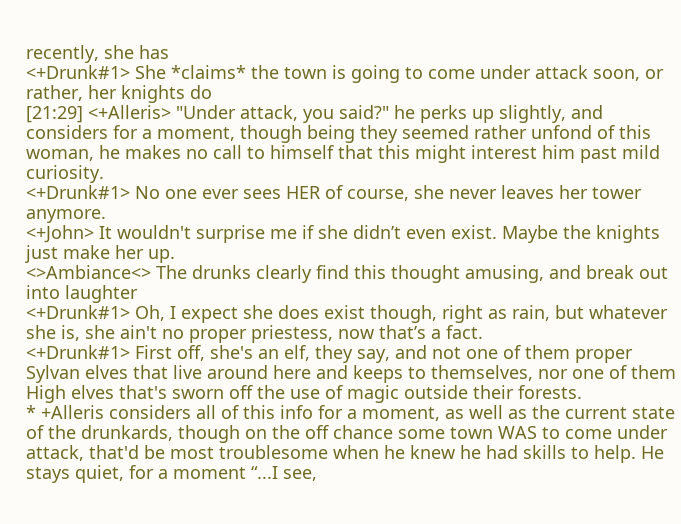recently, she has
<+Drunk#1> She *claims* the town is going to come under attack soon, or rather, her knights do
[21:29] <+Alleris> "Under attack, you said?" he perks up slightly, and considers for a moment, though being they seemed rather unfond of this woman, he makes no call to himself that this might interest him past mild curiosity.
<+Drunk#1> No one ever sees HER of course, she never leaves her tower anymore.
<+John> It wouldn't surprise me if she didn’t even exist. Maybe the knights just make her up.
<>Ambiance<> The drunks clearly find this thought amusing, and break out into laughter
<+Drunk#1> Oh, I expect she does exist though, right as rain, but whatever she is, she ain't no proper priestess, now that’s a fact.
<+Drunk#1> First off, she's an elf, they say, and not one of them proper Sylvan elves that live around here and keeps to themselves, nor one of them High elves that's sworn off the use of magic outside their forests.
* +Alleris considers all of this info for a moment, as well as the current state of the drunkards, though on the off chance some town WAS to come under attack, that'd be most troublesome when he knew he had skills to help. He stays quiet, for a moment “...I see,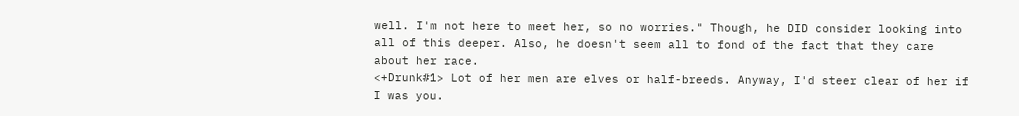well. I'm not here to meet her, so no worries." Though, he DID consider looking into all of this deeper. Also, he doesn't seem all to fond of the fact that they care about her race.
<+Drunk#1> Lot of her men are elves or half-breeds. Anyway, I'd steer clear of her if I was you.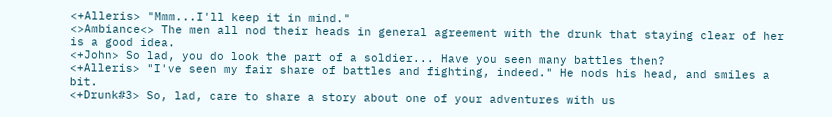<+Alleris> "Mmm...I'll keep it in mind."
<>Ambiance<> The men all nod their heads in general agreement with the drunk that staying clear of her is a good idea.
<+John> So lad, you do look the part of a soldier... Have you seen many battles then?
<+Alleris> "I've seen my fair share of battles and fighting, indeed." He nods his head, and smiles a bit.
<+Drunk#3> So, lad, care to share a story about one of your adventures with us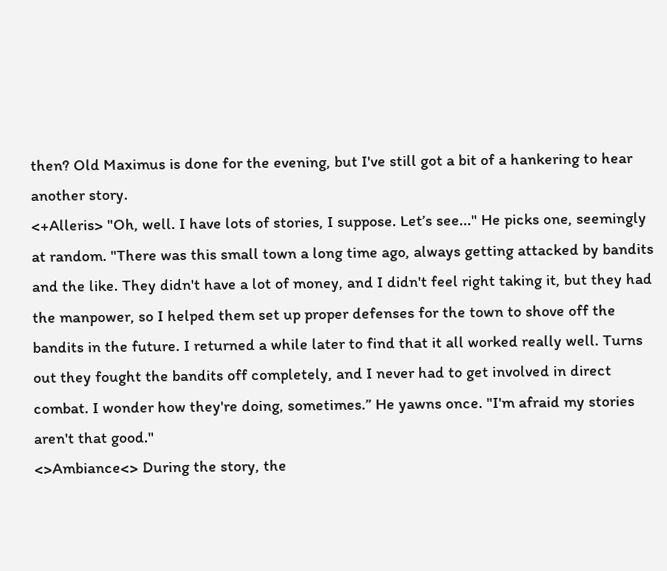then? Old Maximus is done for the evening, but I've still got a bit of a hankering to hear another story.
<+Alleris> "Oh, well. I have lots of stories, I suppose. Let’s see..." He picks one, seemingly at random. "There was this small town a long time ago, always getting attacked by bandits and the like. They didn't have a lot of money, and I didn't feel right taking it, but they had the manpower, so I helped them set up proper defenses for the town to shove off the bandits in the future. I returned a while later to find that it all worked really well. Turns out they fought the bandits off completely, and I never had to get involved in direct combat. I wonder how they're doing, sometimes.” He yawns once. "I'm afraid my stories aren't that good."
<>Ambiance<> During the story, the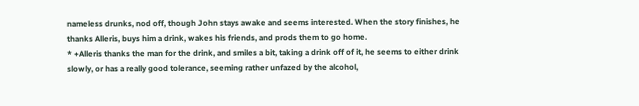nameless drunks, nod off, though John stays awake and seems interested. When the story finishes, he thanks Alleris, buys him a drink, wakes his friends, and prods them to go home.
* +Alleris thanks the man for the drink, and smiles a bit, taking a drink off of it, he seems to either drink slowly, or has a really good tolerance, seeming rather unfazed by the alcohol,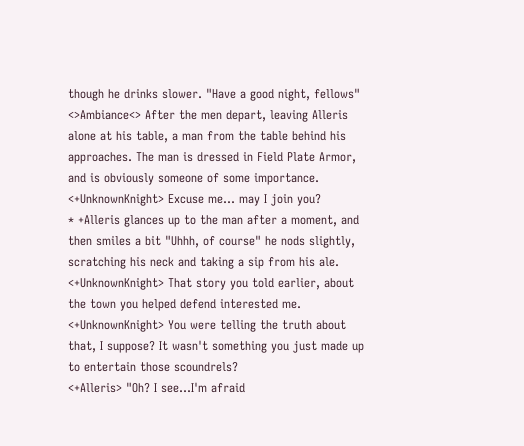though he drinks slower. "Have a good night, fellows"
<>Ambiance<> After the men depart, leaving Alleris alone at his table, a man from the table behind his approaches. The man is dressed in Field Plate Armor, and is obviously someone of some importance.
<+UnknownKnight> Excuse me... may I join you?
* +Alleris glances up to the man after a moment, and then smiles a bit "Uhhh, of course" he nods slightly, scratching his neck and taking a sip from his ale.
<+UnknownKnight> That story you told earlier, about the town you helped defend interested me.
<+UnknownKnight> You were telling the truth about that, I suppose? It wasn't something you just made up to entertain those scoundrels?
<+Alleris> "Oh? I see...I'm afraid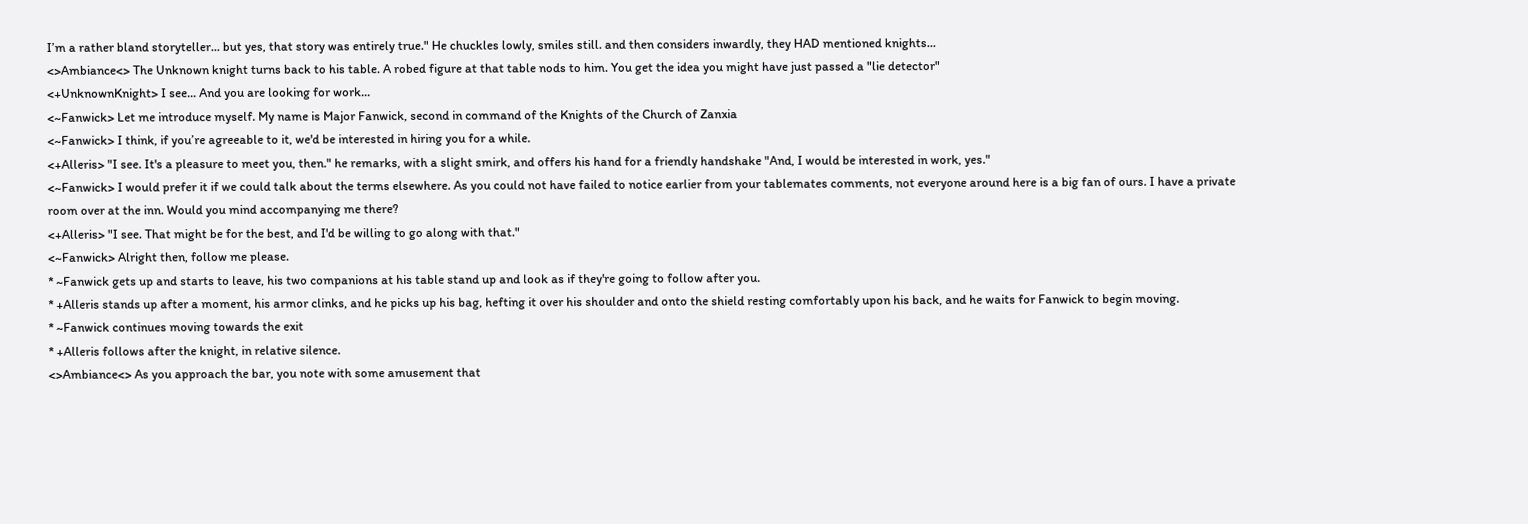I’m a rather bland storyteller... but yes, that story was entirely true." He chuckles lowly, smiles still. and then considers inwardly, they HAD mentioned knights...
<>Ambiance<> The Unknown knight turns back to his table. A robed figure at that table nods to him. You get the idea you might have just passed a "lie detector"
<+UnknownKnight> I see... And you are looking for work...
<~Fanwick> Let me introduce myself. My name is Major Fanwick, second in command of the Knights of the Church of Zanxia
<~Fanwick> I think, if you’re agreeable to it, we'd be interested in hiring you for a while.
<+Alleris> "I see. It's a pleasure to meet you, then." he remarks, with a slight smirk, and offers his hand for a friendly handshake "And, I would be interested in work, yes."
<~Fanwick> I would prefer it if we could talk about the terms elsewhere. As you could not have failed to notice earlier from your tablemates comments, not everyone around here is a big fan of ours. I have a private room over at the inn. Would you mind accompanying me there?
<+Alleris> "I see. That might be for the best, and I'd be willing to go along with that."
<~Fanwick> Alright then, follow me please.
* ~Fanwick gets up and starts to leave, his two companions at his table stand up and look as if they're going to follow after you.
* +Alleris stands up after a moment, his armor clinks, and he picks up his bag, hefting it over his shoulder and onto the shield resting comfortably upon his back, and he waits for Fanwick to begin moving.
* ~Fanwick continues moving towards the exit
* +Alleris follows after the knight, in relative silence.
<>Ambiance<> As you approach the bar, you note with some amusement that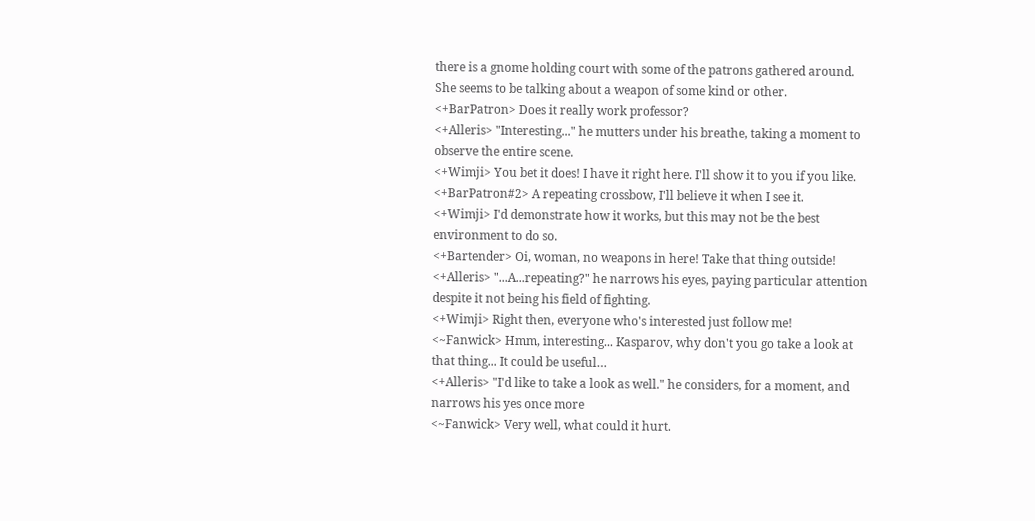there is a gnome holding court with some of the patrons gathered around. She seems to be talking about a weapon of some kind or other.
<+BarPatron> Does it really work professor?
<+Alleris> "Interesting..." he mutters under his breathe, taking a moment to observe the entire scene.
<+Wimji> You bet it does! I have it right here. I'll show it to you if you like.
<+BarPatron#2> A repeating crossbow, I'll believe it when I see it.
<+Wimji> I'd demonstrate how it works, but this may not be the best environment to do so.
<+Bartender> Oi, woman, no weapons in here! Take that thing outside!
<+Alleris> "...A...repeating?" he narrows his eyes, paying particular attention despite it not being his field of fighting.
<+Wimji> Right then, everyone who's interested just follow me!
<~Fanwick> Hmm, interesting... Kasparov, why don't you go take a look at that thing... It could be useful…
<+Alleris> "I'd like to take a look as well." he considers, for a moment, and narrows his yes once more
<~Fanwick> Very well, what could it hurt.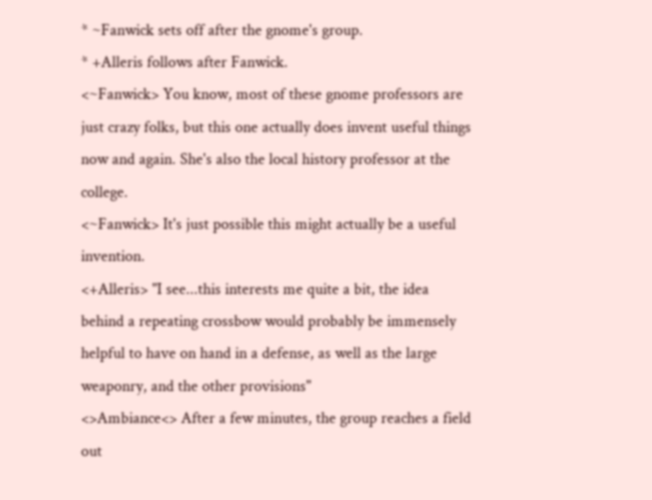* ~Fanwick sets off after the gnome's group.
* +Alleris follows after Fanwick.
<~Fanwick> You know, most of these gnome professors are just crazy folks, but this one actually does invent useful things now and again. She's also the local history professor at the college.
<~Fanwick> It's just possible this might actually be a useful invention.
<+Alleris> "I see...this interests me quite a bit, the idea behind a repeating crossbow would probably be immensely helpful to have on hand in a defense, as well as the large weaponry, and the other provisions"
<>Ambiance<> After a few minutes, the group reaches a field out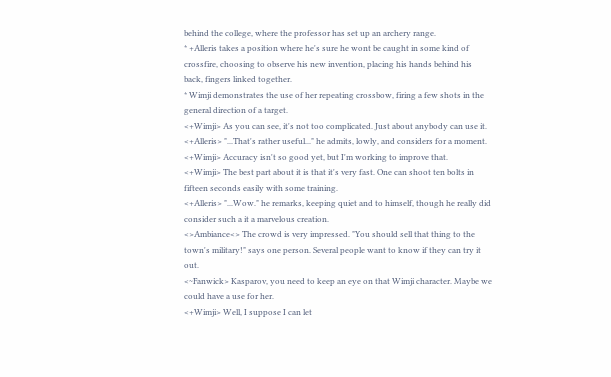behind the college, where the professor has set up an archery range.
* +Alleris takes a position where he's sure he wont be caught in some kind of crossfire, choosing to observe his new invention, placing his hands behind his back, fingers linked together.
* Wimji demonstrates the use of her repeating crossbow, firing a few shots in the general direction of a target.
<+Wimji> As you can see, it's not too complicated. Just about anybody can use it.
<+Alleris> "...That's rather useful..." he admits, lowly, and considers for a moment.
<+Wimji> Accuracy isn't so good yet, but I'm working to improve that.
<+Wimji> The best part about it is that it's very fast. One can shoot ten bolts in fifteen seconds easily with some training.
<+Alleris> "...Wow." he remarks, keeping quiet and to himself, though he really did consider such a it a marvelous creation.
<>Ambiance<> The crowd is very impressed. "You should sell that thing to the town's military!" says one person. Several people want to know if they can try it out.
<~Fanwick> Kasparov, you need to keep an eye on that Wimji character. Maybe we could have a use for her.
<+Wimji> Well, I suppose I can let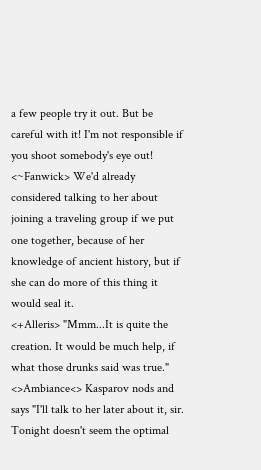a few people try it out. But be careful with it! I'm not responsible if you shoot somebody's eye out!
<~Fanwick> We'd already considered talking to her about joining a traveling group if we put one together, because of her knowledge of ancient history, but if she can do more of this thing it would seal it.
<+Alleris> "Mmm...It is quite the creation. It would be much help, if what those drunks said was true."
<>Ambiance<> Kasparov nods and says "I'll talk to her later about it, sir. Tonight doesn't seem the optimal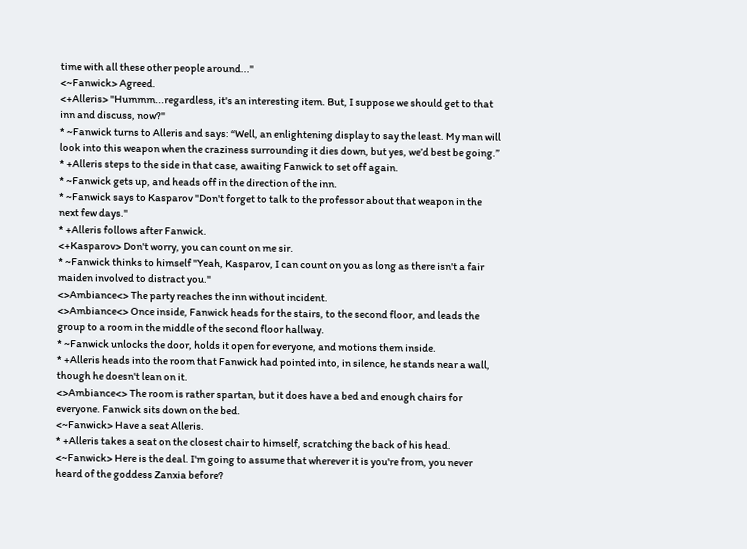time with all these other people around..."
<~Fanwick> Agreed.
<+Alleris> "Hummm...regardless, it's an interesting item. But, I suppose we should get to that inn and discuss, now?"
* ~Fanwick turns to Alleris and says: “Well, an enlightening display to say the least. My man will look into this weapon when the craziness surrounding it dies down, but yes, we’d best be going.”
* +Alleris steps to the side in that case, awaiting Fanwick to set off again.
* ~Fanwick gets up, and heads off in the direction of the inn.
* ~Fanwick says to Kasparov "Don't forget to talk to the professor about that weapon in the next few days."
* +Alleris follows after Fanwick.
<+Kasparov> Don't worry, you can count on me sir.
* ~Fanwick thinks to himself "Yeah, Kasparov, I can count on you as long as there isn't a fair maiden involved to distract you."
<>Ambiance<> The party reaches the inn without incident.
<>Ambiance<> Once inside, Fanwick heads for the stairs, to the second floor, and leads the group to a room in the middle of the second floor hallway.
* ~Fanwick unlocks the door, holds it open for everyone, and motions them inside.
* +Alleris heads into the room that Fanwick had pointed into, in silence, he stands near a wall, though he doesn't lean on it.
<>Ambiance<> The room is rather spartan, but it does have a bed and enough chairs for everyone. Fanwick sits down on the bed.
<~Fanwick> Have a seat Alleris.
* +Alleris takes a seat on the closest chair to himself, scratching the back of his head.
<~Fanwick> Here is the deal. I'm going to assume that wherever it is you're from, you never heard of the goddess Zanxia before?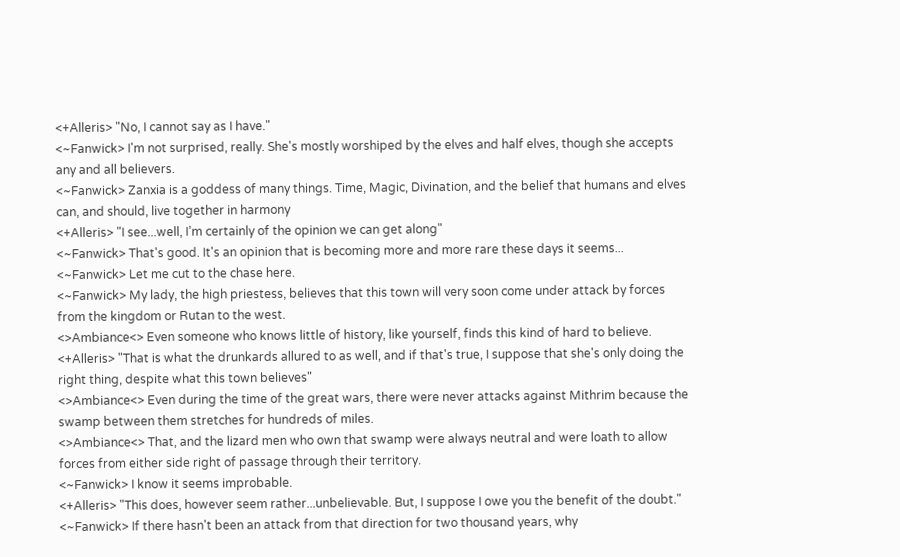<+Alleris> "No, I cannot say as I have."
<~Fanwick> I'm not surprised, really. She's mostly worshiped by the elves and half elves, though she accepts any and all believers.
<~Fanwick> Zanxia is a goddess of many things. Time, Magic, Divination, and the belief that humans and elves can, and should, live together in harmony
<+Alleris> "I see...well, I’m certainly of the opinion we can get along"
<~Fanwick> That's good. It's an opinion that is becoming more and more rare these days it seems...
<~Fanwick> Let me cut to the chase here.
<~Fanwick> My lady, the high priestess, believes that this town will very soon come under attack by forces from the kingdom or Rutan to the west.
<>Ambiance<> Even someone who knows little of history, like yourself, finds this kind of hard to believe.
<+Alleris> "That is what the drunkards allured to as well, and if that's true, I suppose that she's only doing the right thing, despite what this town believes"
<>Ambiance<> Even during the time of the great wars, there were never attacks against Mithrim because the swamp between them stretches for hundreds of miles.
<>Ambiance<> That, and the lizard men who own that swamp were always neutral and were loath to allow forces from either side right of passage through their territory.
<~Fanwick> I know it seems improbable.
<+Alleris> "This does, however seem rather...unbelievable. But, I suppose I owe you the benefit of the doubt."
<~Fanwick> If there hasn't been an attack from that direction for two thousand years, why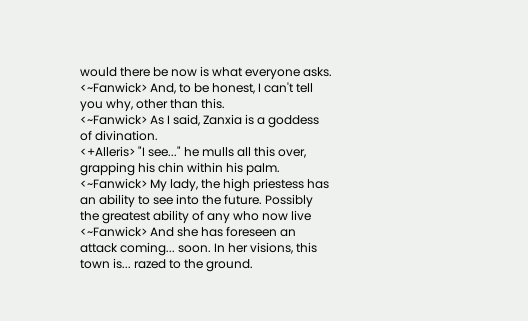would there be now is what everyone asks.
<~Fanwick> And, to be honest, I can't tell you why, other than this.
<~Fanwick> As I said, Zanxia is a goddess of divination.
<+Alleris> "I see..." he mulls all this over, grapping his chin within his palm.
<~Fanwick> My lady, the high priestess has an ability to see into the future. Possibly the greatest ability of any who now live
<~Fanwick> And she has foreseen an attack coming... soon. In her visions, this town is... razed to the ground.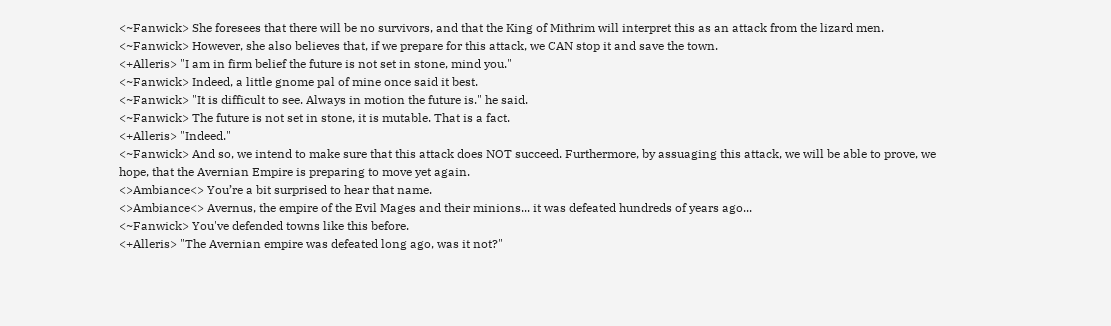<~Fanwick> She foresees that there will be no survivors, and that the King of Mithrim will interpret this as an attack from the lizard men.
<~Fanwick> However, she also believes that, if we prepare for this attack, we CAN stop it and save the town.
<+Alleris> "I am in firm belief the future is not set in stone, mind you."
<~Fanwick> Indeed, a little gnome pal of mine once said it best.
<~Fanwick> "It is difficult to see. Always in motion the future is." he said.
<~Fanwick> The future is not set in stone, it is mutable. That is a fact.
<+Alleris> "Indeed."
<~Fanwick> And so, we intend to make sure that this attack does NOT succeed. Furthermore, by assuaging this attack, we will be able to prove, we hope, that the Avernian Empire is preparing to move yet again.
<>Ambiance<> You’re a bit surprised to hear that name.
<>Ambiance<> Avernus, the empire of the Evil Mages and their minions... it was defeated hundreds of years ago...
<~Fanwick> You've defended towns like this before.
<+Alleris> "The Avernian empire was defeated long ago, was it not?"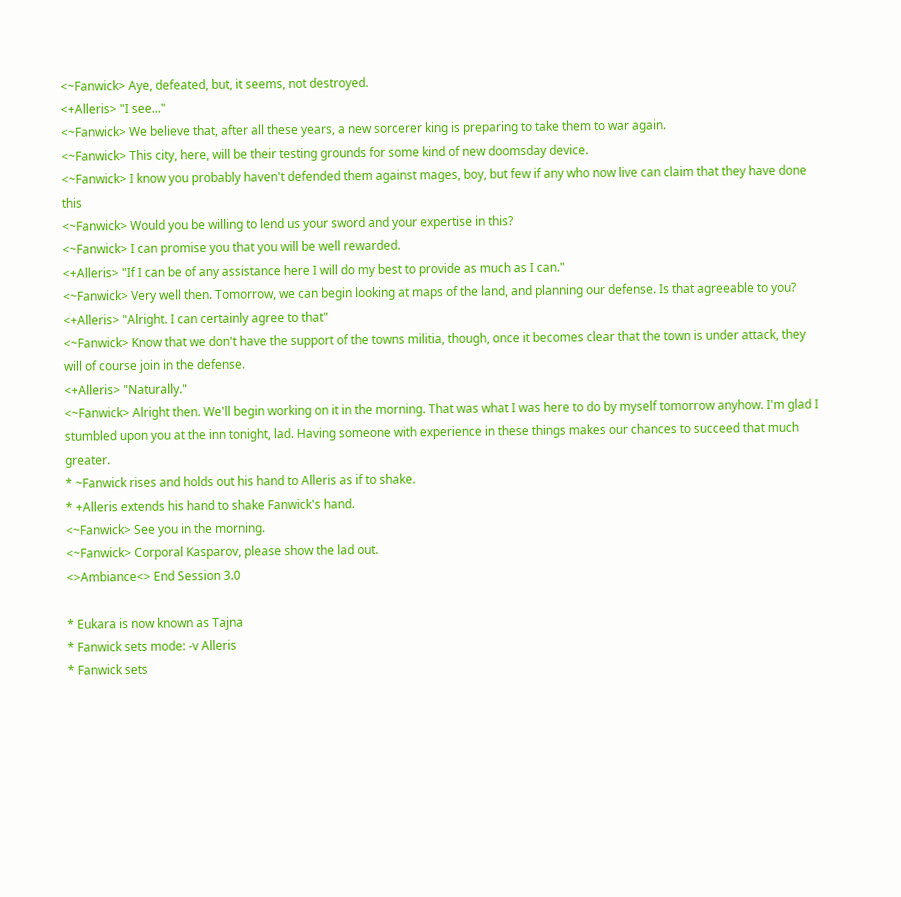<~Fanwick> Aye, defeated, but, it seems, not destroyed.
<+Alleris> "I see..."
<~Fanwick> We believe that, after all these years, a new sorcerer king is preparing to take them to war again.
<~Fanwick> This city, here, will be their testing grounds for some kind of new doomsday device.
<~Fanwick> I know you probably haven't defended them against mages, boy, but few if any who now live can claim that they have done this
<~Fanwick> Would you be willing to lend us your sword and your expertise in this?
<~Fanwick> I can promise you that you will be well rewarded.
<+Alleris> "If I can be of any assistance here I will do my best to provide as much as I can."
<~Fanwick> Very well then. Tomorrow, we can begin looking at maps of the land, and planning our defense. Is that agreeable to you?
<+Alleris> "Alright. I can certainly agree to that"
<~Fanwick> Know that we don't have the support of the towns militia, though, once it becomes clear that the town is under attack, they will of course join in the defense.
<+Alleris> "Naturally."
<~Fanwick> Alright then. We'll begin working on it in the morning. That was what I was here to do by myself tomorrow anyhow. I'm glad I stumbled upon you at the inn tonight, lad. Having someone with experience in these things makes our chances to succeed that much greater.
* ~Fanwick rises and holds out his hand to Alleris as if to shake.
* +Alleris extends his hand to shake Fanwick's hand.
<~Fanwick> See you in the morning.
<~Fanwick> Corporal Kasparov, please show the lad out.
<>Ambiance<> End Session 3.0

* Eukara is now known as Tajna
* Fanwick sets mode: -v Alleris
* Fanwick sets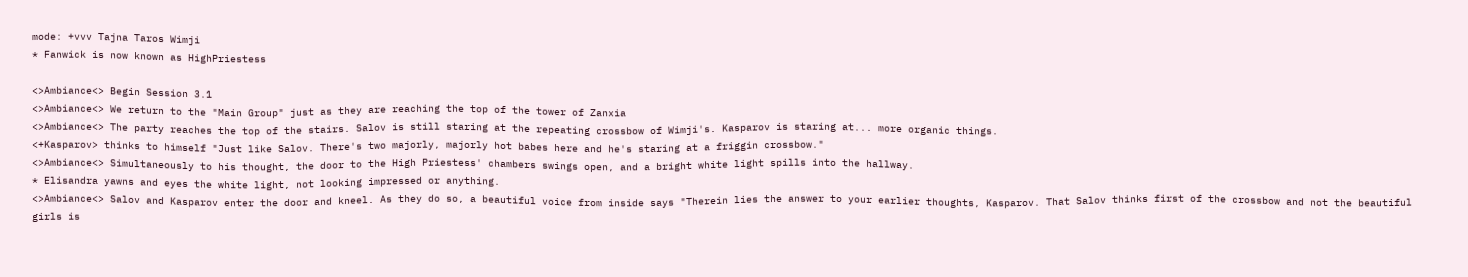mode: +vvv Tajna Taros Wimji
* Fanwick is now known as HighPriestess

<>Ambiance<> Begin Session 3.1
<>Ambiance<> We return to the "Main Group" just as they are reaching the top of the tower of Zanxia
<>Ambiance<> The party reaches the top of the stairs. Salov is still staring at the repeating crossbow of Wimji's. Kasparov is staring at... more organic things.
<+Kasparov> thinks to himself "Just like Salov. There's two majorly, majorly hot babes here and he's staring at a friggin crossbow."
<>Ambiance<> Simultaneously to his thought, the door to the High Priestess' chambers swings open, and a bright white light spills into the hallway.
* Elisandra yawns and eyes the white light, not looking impressed or anything.
<>Ambiance<> Salov and Kasparov enter the door and kneel. As they do so, a beautiful voice from inside says "Therein lies the answer to your earlier thoughts, Kasparov. That Salov thinks first of the crossbow and not the beautiful girls is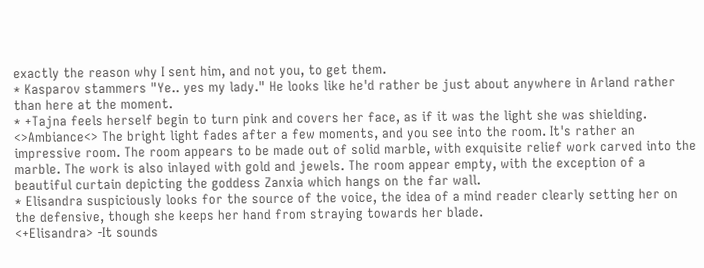exactly the reason why I sent him, and not you, to get them.
* Kasparov stammers "Ye.. yes my lady." He looks like he'd rather be just about anywhere in Arland rather than here at the moment.
* +Tajna feels herself begin to turn pink and covers her face, as if it was the light she was shielding.
<>Ambiance<> The bright light fades after a few moments, and you see into the room. It's rather an impressive room. The room appears to be made out of solid marble, with exquisite relief work carved into the marble. The work is also inlayed with gold and jewels. The room appear empty, with the exception of a beautiful curtain depicting the goddess Zanxia which hangs on the far wall.
* Elisandra suspiciously looks for the source of the voice, the idea of a mind reader clearly setting her on the defensive, though she keeps her hand from straying towards her blade.
<+Elisandra> -It sounds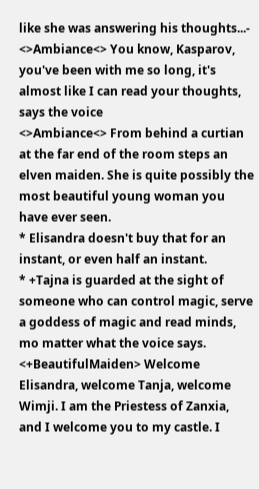like she was answering his thoughts...-
<>Ambiance<> You know, Kasparov, you've been with me so long, it's almost like I can read your thoughts, says the voice
<>Ambiance<> From behind a curtian at the far end of the room steps an elven maiden. She is quite possibly the most beautiful young woman you have ever seen.
* Elisandra doesn't buy that for an instant, or even half an instant.
* +Tajna is guarded at the sight of someone who can control magic, serve a goddess of magic and read minds, mo matter what the voice says.
<+BeautifulMaiden> Welcome Elisandra, welcome Tanja, welcome Wimji. I am the Priestess of Zanxia, and I welcome you to my castle. I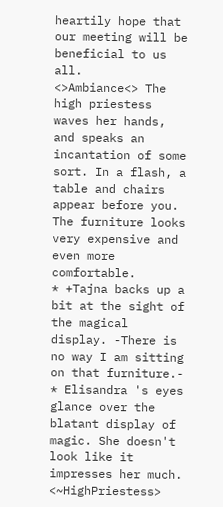heartily hope that our meeting will be beneficial to us all.
<>Ambiance<> The high priestess waves her hands, and speaks an incantation of some sort. In a flash, a table and chairs appear before you. The furniture looks very expensive and even more comfortable.
* +Tajna backs up a bit at the sight of the magical display. -There is no way I am sitting on that furniture.-
* Elisandra 's eyes glance over the blatant display of magic. She doesn't look like it impresses her much.
<~HighPriestess>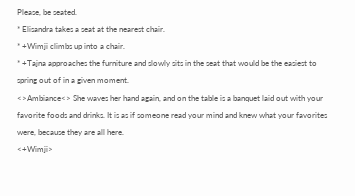Please, be seated.
* Elisandra takes a seat at the nearest chair.
* +Wimji climbs up into a chair.
* +Tajna approaches the furniture and slowly sits in the seat that would be the easiest to spring out of in a given moment.
<>Ambiance<> She waves her hand again, and on the table is a banquet laid out with your favorite foods and drinks. It is as if someone read your mind and knew what your favorites were, because they are all here.
<+Wimji>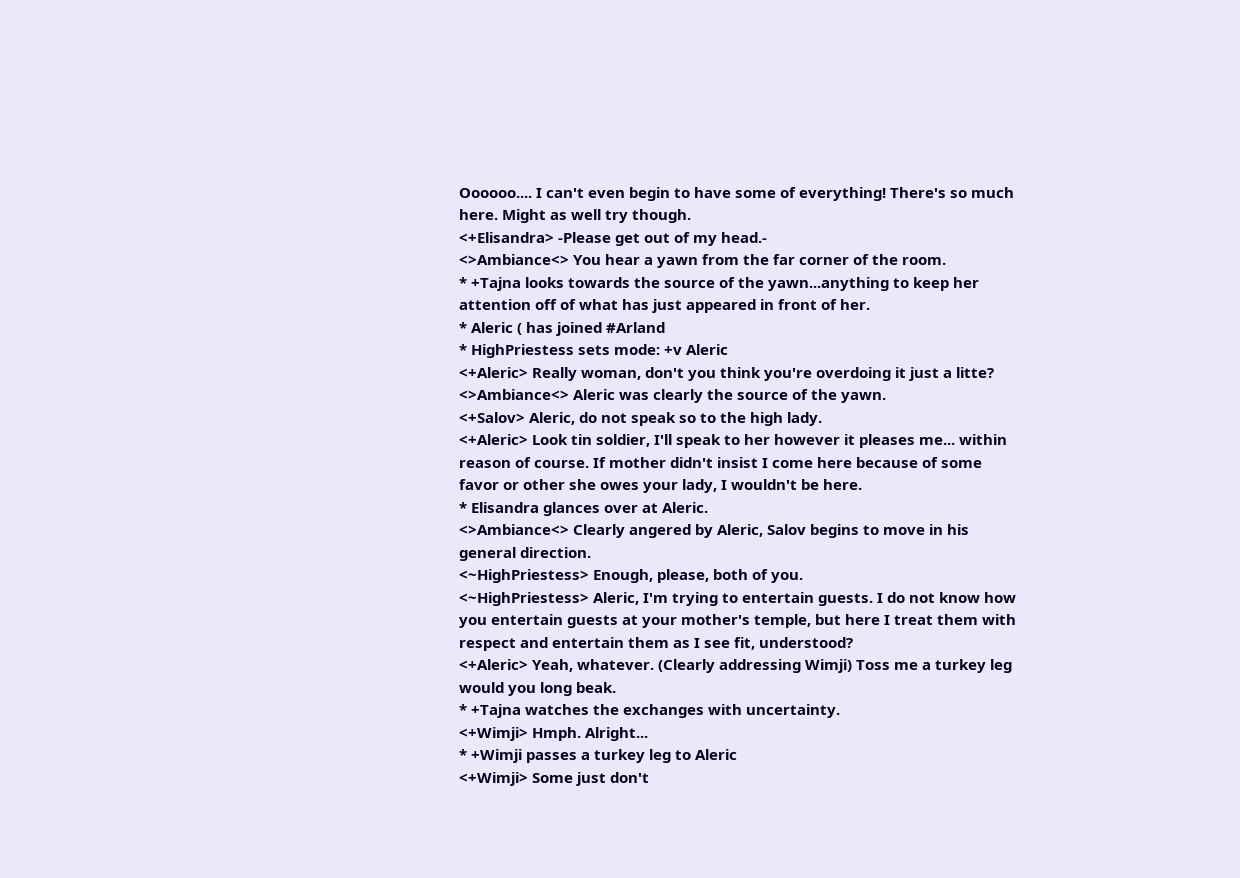Oooooo.... I can't even begin to have some of everything! There's so much here. Might as well try though.
<+Elisandra> -Please get out of my head.-
<>Ambiance<> You hear a yawn from the far corner of the room.
* +Tajna looks towards the source of the yawn...anything to keep her attention off of what has just appeared in front of her.
* Aleric ( has joined #Arland
* HighPriestess sets mode: +v Aleric
<+Aleric> Really woman, don't you think you're overdoing it just a litte?
<>Ambiance<> Aleric was clearly the source of the yawn.
<+Salov> Aleric, do not speak so to the high lady.
<+Aleric> Look tin soldier, I'll speak to her however it pleases me... within reason of course. If mother didn't insist I come here because of some favor or other she owes your lady, I wouldn't be here.
* Elisandra glances over at Aleric.
<>Ambiance<> Clearly angered by Aleric, Salov begins to move in his general direction.
<~HighPriestess> Enough, please, both of you.
<~HighPriestess> Aleric, I'm trying to entertain guests. I do not know how you entertain guests at your mother's temple, but here I treat them with respect and entertain them as I see fit, understood?
<+Aleric> Yeah, whatever. (Clearly addressing Wimji) Toss me a turkey leg would you long beak.
* +Tajna watches the exchanges with uncertainty.
<+Wimji> Hmph. Alright...
* +Wimji passes a turkey leg to Aleric
<+Wimji> Some just don't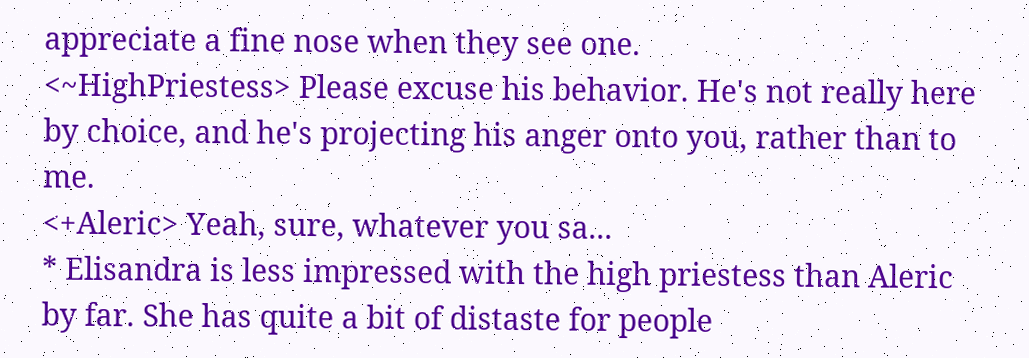appreciate a fine nose when they see one.
<~HighPriestess> Please excuse his behavior. He's not really here by choice, and he's projecting his anger onto you, rather than to me.
<+Aleric> Yeah, sure, whatever you sa...
* Elisandra is less impressed with the high priestess than Aleric by far. She has quite a bit of distaste for people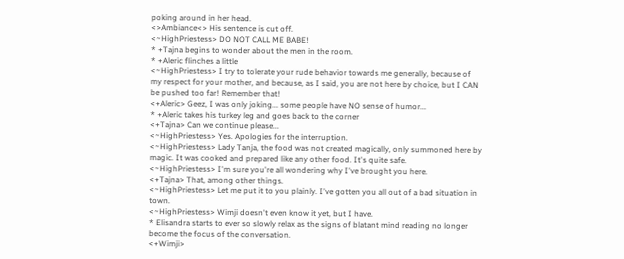poking around in her head.
<>Ambiance<> His sentence is cut off.
<~HighPriestess> DO NOT CALL ME BABE!
* +Tajna begins to wonder about the men in the room.
* +Aleric flinches a little
<~HighPriestess> I try to tolerate your rude behavior towards me generally, because of my respect for your mother, and because, as I said, you are not here by choice, but I CAN be pushed too far! Remember that!
<+Aleric> Geez, I was only joking... some people have NO sense of humor...
* +Aleric takes his turkey leg and goes back to the corner
<+Tajna> Can we continue please...
<~HighPriestess> Yes. Apologies for the interruption.
<~HighPriestess> Lady Tanja, the food was not created magically, only summoned here by magic. It was cooked and prepared like any other food. It's quite safe.
<~HighPriestess> I'm sure you're all wondering why I've brought you here.
<+Tajna> That, among other things.
<~HighPriestess> Let me put it to you plainly. I've gotten you all out of a bad situation in town.
<~HighPriestess> Wimji doesn't even know it yet, but I have.
* Elisandra starts to ever so slowly relax as the signs of blatant mind reading no longer become the focus of the conversation.
<+Wimji>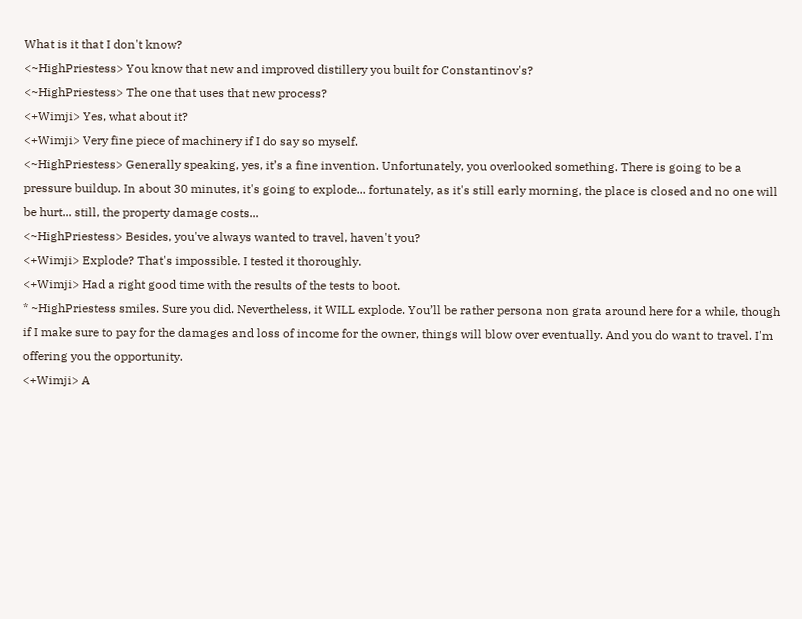What is it that I don't know?
<~HighPriestess> You know that new and improved distillery you built for Constantinov's?
<~HighPriestess> The one that uses that new process?
<+Wimji> Yes, what about it?
<+Wimji> Very fine piece of machinery if I do say so myself.
<~HighPriestess> Generally speaking, yes, it’s a fine invention. Unfortunately, you overlooked something. There is going to be a pressure buildup. In about 30 minutes, it's going to explode... fortunately, as it's still early morning, the place is closed and no one will be hurt... still, the property damage costs...
<~HighPriestess> Besides, you've always wanted to travel, haven't you?
<+Wimji> Explode? That's impossible. I tested it thoroughly.
<+Wimji> Had a right good time with the results of the tests to boot.
* ~HighPriestess smiles. Sure you did. Nevertheless, it WILL explode. You’ll be rather persona non grata around here for a while, though if I make sure to pay for the damages and loss of income for the owner, things will blow over eventually. And you do want to travel. I'm offering you the opportunity.
<+Wimji> A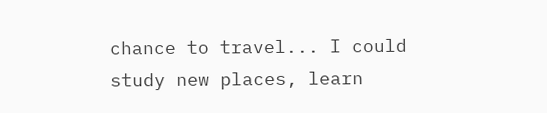chance to travel... I could study new places, learn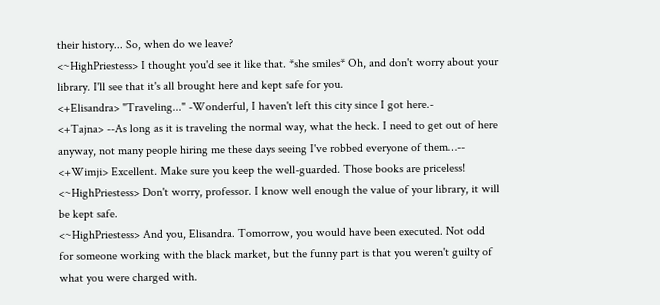their history... So, when do we leave?
<~HighPriestess> I thought you'd see it like that. *she smiles* Oh, and don't worry about your library. I'll see that it's all brought here and kept safe for you.
<+Elisandra> "Traveling..." -Wonderful, I haven't left this city since I got here.-
<+Tajna> --As long as it is traveling the normal way, what the heck. I need to get out of here anyway, not many people hiring me these days seeing I've robbed everyone of them…--
<+Wimji> Excellent. Make sure you keep the well-guarded. Those books are priceless!
<~HighPriestess> Don't worry, professor. I know well enough the value of your library, it will be kept safe.
<~HighPriestess> And you, Elisandra. Tomorrow, you would have been executed. Not odd for someone working with the black market, but the funny part is that you weren't guilty of what you were charged with.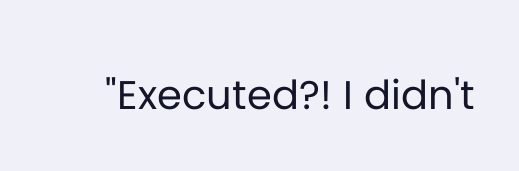"Executed?! I didn't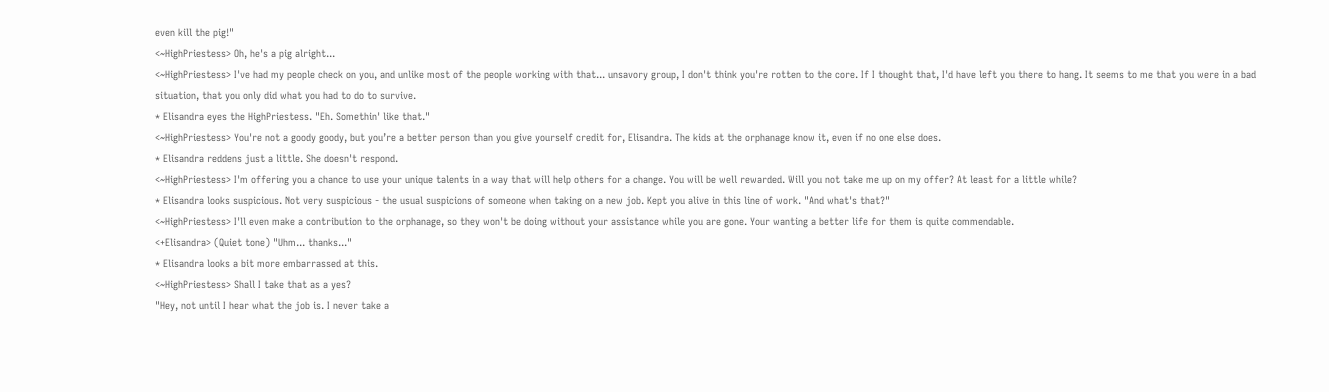even kill the pig!"
<~HighPriestess> Oh, he's a pig alright...
<~HighPriestess> I've had my people check on you, and unlike most of the people working with that... unsavory group, I don't think you're rotten to the core. If I thought that, I'd have left you there to hang. It seems to me that you were in a bad situation, that you only did what you had to do to survive.
* Elisandra eyes the HighPriestess. "Eh. Somethin' like that."
<~HighPriestess> You're not a goody goody, but you’re a better person than you give yourself credit for, Elisandra. The kids at the orphanage know it, even if no one else does.
* Elisandra reddens just a little. She doesn't respond.
<~HighPriestess> I'm offering you a chance to use your unique talents in a way that will help others for a change. You will be well rewarded. Will you not take me up on my offer? At least for a little while?
* Elisandra looks suspicious. Not very suspicious - the usual suspicions of someone when taking on a new job. Kept you alive in this line of work. "And what's that?"
<~HighPriestess> I'll even make a contribution to the orphanage, so they won't be doing without your assistance while you are gone. Your wanting a better life for them is quite commendable.
<+Elisandra> (Quiet tone) "Uhm... thanks..."
* Elisandra looks a bit more embarrassed at this.
<~HighPriestess> Shall I take that as a yes?
"Hey, not until I hear what the job is. I never take a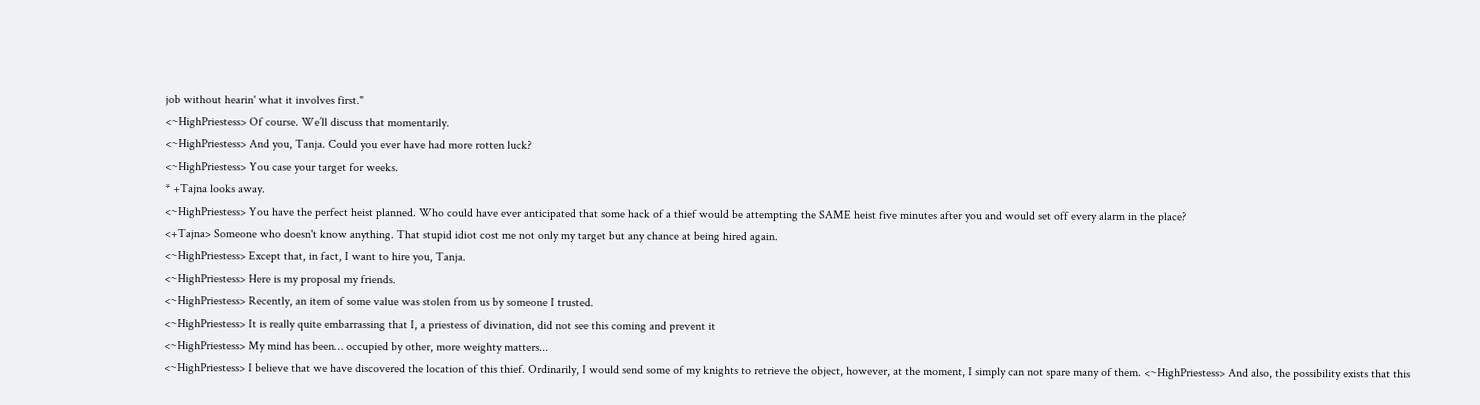job without hearin' what it involves first."
<~HighPriestess> Of course. We’ll discuss that momentarily.
<~HighPriestess> And you, Tanja. Could you ever have had more rotten luck?
<~HighPriestess> You case your target for weeks.
* +Tajna looks away.
<~HighPriestess> You have the perfect heist planned. Who could have ever anticipated that some hack of a thief would be attempting the SAME heist five minutes after you and would set off every alarm in the place?
<+Tajna> Someone who doesn't know anything. That stupid idiot cost me not only my target but any chance at being hired again.
<~HighPriestess> Except that, in fact, I want to hire you, Tanja.
<~HighPriestess> Here is my proposal my friends.
<~HighPriestess> Recently, an item of some value was stolen from us by someone I trusted.
<~HighPriestess> It is really quite embarrassing that I, a priestess of divination, did not see this coming and prevent it
<~HighPriestess> My mind has been… occupied by other, more weighty matters...
<~HighPriestess> I believe that we have discovered the location of this thief. Ordinarily, I would send some of my knights to retrieve the object, however, at the moment, I simply can not spare many of them. <~HighPriestess> And also, the possibility exists that this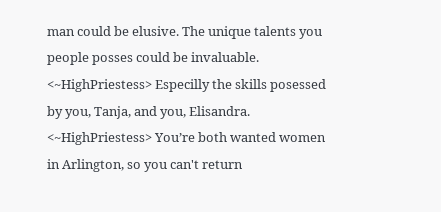man could be elusive. The unique talents you people posses could be invaluable.
<~HighPriestess> Especilly the skills posessed by you, Tanja, and you, Elisandra.
<~HighPriestess> You’re both wanted women in Arlington, so you can't return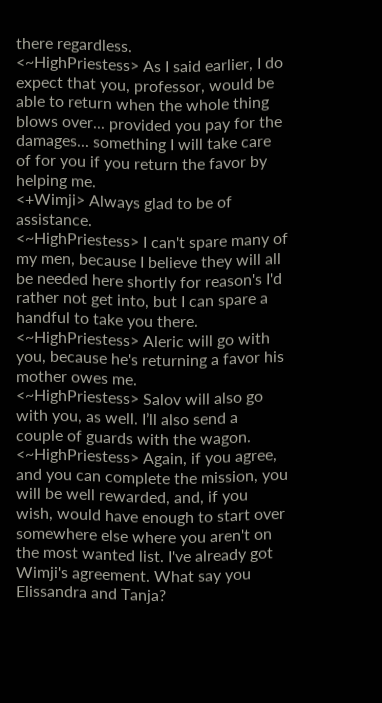there regardless.
<~HighPriestess> As I said earlier, I do expect that you, professor, would be able to return when the whole thing blows over... provided you pay for the damages... something I will take care of for you if you return the favor by helping me.
<+Wimji> Always glad to be of assistance.
<~HighPriestess> I can't spare many of my men, because I believe they will all be needed here shortly for reason's I'd rather not get into, but I can spare a handful to take you there.
<~HighPriestess> Aleric will go with you, because he's returning a favor his mother owes me.
<~HighPriestess> Salov will also go with you, as well. I’ll also send a couple of guards with the wagon.
<~HighPriestess> Again, if you agree, and you can complete the mission, you will be well rewarded, and, if you wish, would have enough to start over somewhere else where you aren't on the most wanted list. I've already got Wimji's agreement. What say you Elissandra and Tanja?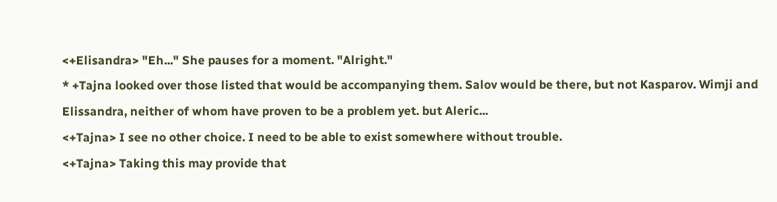<+Elisandra> "Eh..." She pauses for a moment. "Alright."
* +Tajna looked over those listed that would be accompanying them. Salov would be there, but not Kasparov. Wimji and Elissandra, neither of whom have proven to be a problem yet. but Aleric...
<+Tajna> I see no other choice. I need to be able to exist somewhere without trouble.
<+Tajna> Taking this may provide that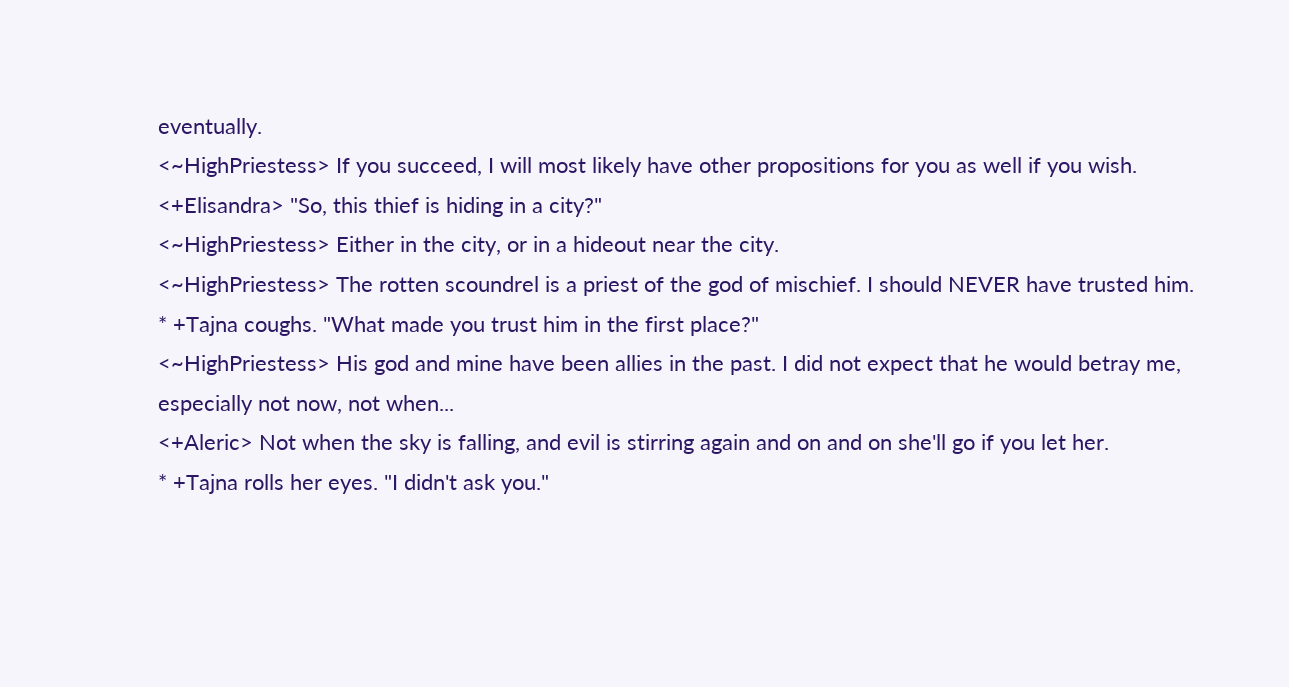eventually.
<~HighPriestess> If you succeed, I will most likely have other propositions for you as well if you wish.
<+Elisandra> "So, this thief is hiding in a city?"
<~HighPriestess> Either in the city, or in a hideout near the city.
<~HighPriestess> The rotten scoundrel is a priest of the god of mischief. I should NEVER have trusted him.
* +Tajna coughs. "What made you trust him in the first place?"
<~HighPriestess> His god and mine have been allies in the past. I did not expect that he would betray me, especially not now, not when...
<+Aleric> Not when the sky is falling, and evil is stirring again and on and on she'll go if you let her.
* +Tajna rolls her eyes. "I didn't ask you."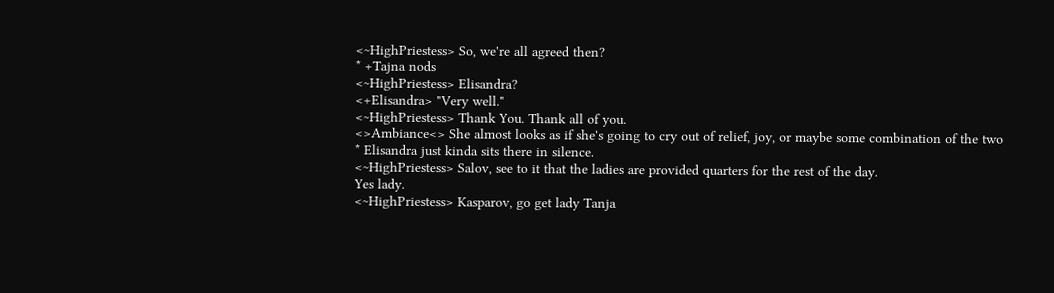<~HighPriestess> So, we're all agreed then?
* +Tajna nods
<~HighPriestess> Elisandra?
<+Elisandra> "Very well."
<~HighPriestess> Thank You. Thank all of you.
<>Ambiance<> She almost looks as if she's going to cry out of relief, joy, or maybe some combination of the two
* Elisandra just kinda sits there in silence.
<~HighPriestess> Salov, see to it that the ladies are provided quarters for the rest of the day.
Yes lady.
<~HighPriestess> Kasparov, go get lady Tanja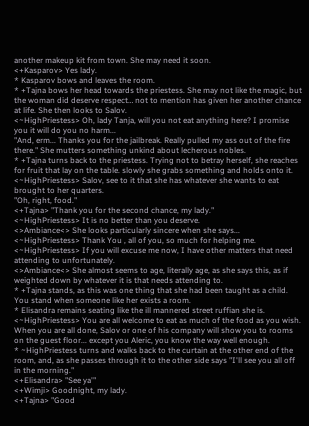another makeup kit from town. She may need it soon.
<+Kasparov> Yes lady.
* Kasparov bows and leaves the room.
* +Tajna bows her head towards the priestess. She may not like the magic, but the woman did deserve respect… not to mention has given her another chance at life. She then looks to Salov.
<~HighPriestess> Oh, lady Tanja, will you not eat anything here? I promise you it will do you no harm...
"And, erm... Thanks you for the jailbreak. Really pulled my ass out of the fire there." She mutters something unkind about lecherous nobles.
* +Tajna turns back to the priestess. Trying not to betray herself, she reaches for fruit that lay on the table. slowly she grabs something and holds onto it.
<~HighPriestess> Salov, see to it that she has whatever she wants to eat brought to her quarters.
"Oh, right, food."
<+Tajna> "Thank you for the second chance, my lady."
<~HighPriestess> It is no better than you deserve.
<>Ambiance<> She looks particularly sincere when she says...
<~HighPriestess> Thank You , all of you, so much for helping me.
<~HighPriestess> If you will excuse me now, I have other matters that need attending to unfortunately.
<>Ambiance<> She almost seems to age, literally age, as she says this, as if weighted down by whatever it is that needs attending to.
* +Tajna stands, as this was one thing that she had been taught as a child. You stand when someone like her exists a room.
* Elisandra remains seating like the ill mannered street ruffian she is.
<~HighPriestess> You are all welcome to eat as much of the food as you wish. When you are all done, Salov or one of his company will show you to rooms on the guest floor... except you Aleric, you know the way well enough.
* ~HighPriestess turns and walks back to the curtain at the other end of the room, and, as she passes through it to the other side says "I'll see you all off in the morning."
<+Elisandra> "See ya'"
<+Wimji> Goodnight, my lady.
<+Tajna> "Good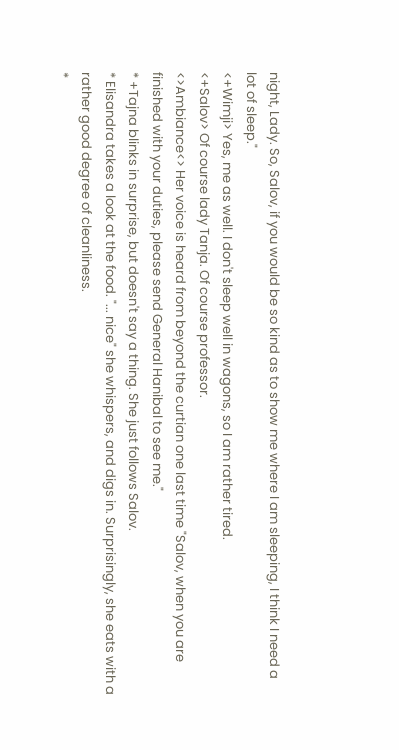night, Lady. So, Salov, if you would be so kind as to show me where I am sleeping, I think I need a lot of sleep."
<+Wimji> Yes, me as well. I don't sleep well in wagons, so I am rather tired.
<+Salov> Of course lady Tanja. Of course professor.
<>Ambiance<> Her voice is heard from beyond the curtian one last time "Salov, when you are finished with your duties, please send General Hanibal to see me."
* +Tajna blinks in surprise, but doesn't say a thing. She just follows Salov.
* Elisandra takes a look at the food. "... nice" she whispers, and digs in. Surprisingly, she eats with a rather good degree of cleanliness.
*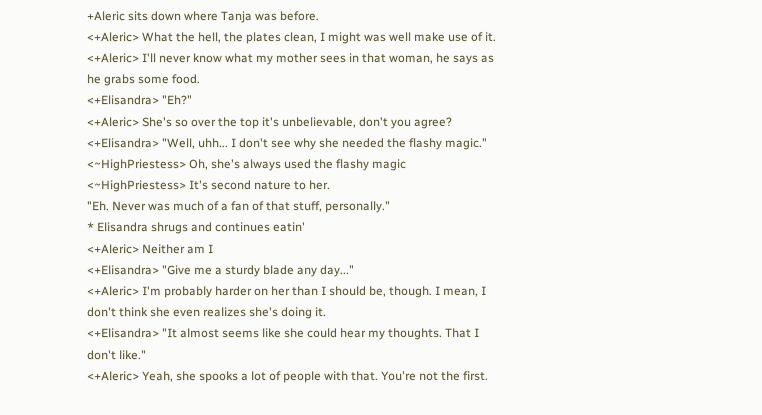+Aleric sits down where Tanja was before.
<+Aleric> What the hell, the plates clean, I might was well make use of it.
<+Aleric> I'll never know what my mother sees in that woman, he says as he grabs some food.
<+Elisandra> "Eh?"
<+Aleric> She's so over the top it's unbelievable, don't you agree?
<+Elisandra> "Well, uhh... I don't see why she needed the flashy magic."
<~HighPriestess> Oh, she's always used the flashy magic
<~HighPriestess> It's second nature to her.
"Eh. Never was much of a fan of that stuff, personally."
* Elisandra shrugs and continues eatin'
<+Aleric> Neither am I
<+Elisandra> "Give me a sturdy blade any day..."
<+Aleric> I'm probably harder on her than I should be, though. I mean, I don't think she even realizes she's doing it.
<+Elisandra> "It almost seems like she could hear my thoughts. That I don't like."
<+Aleric> Yeah, she spooks a lot of people with that. You're not the first.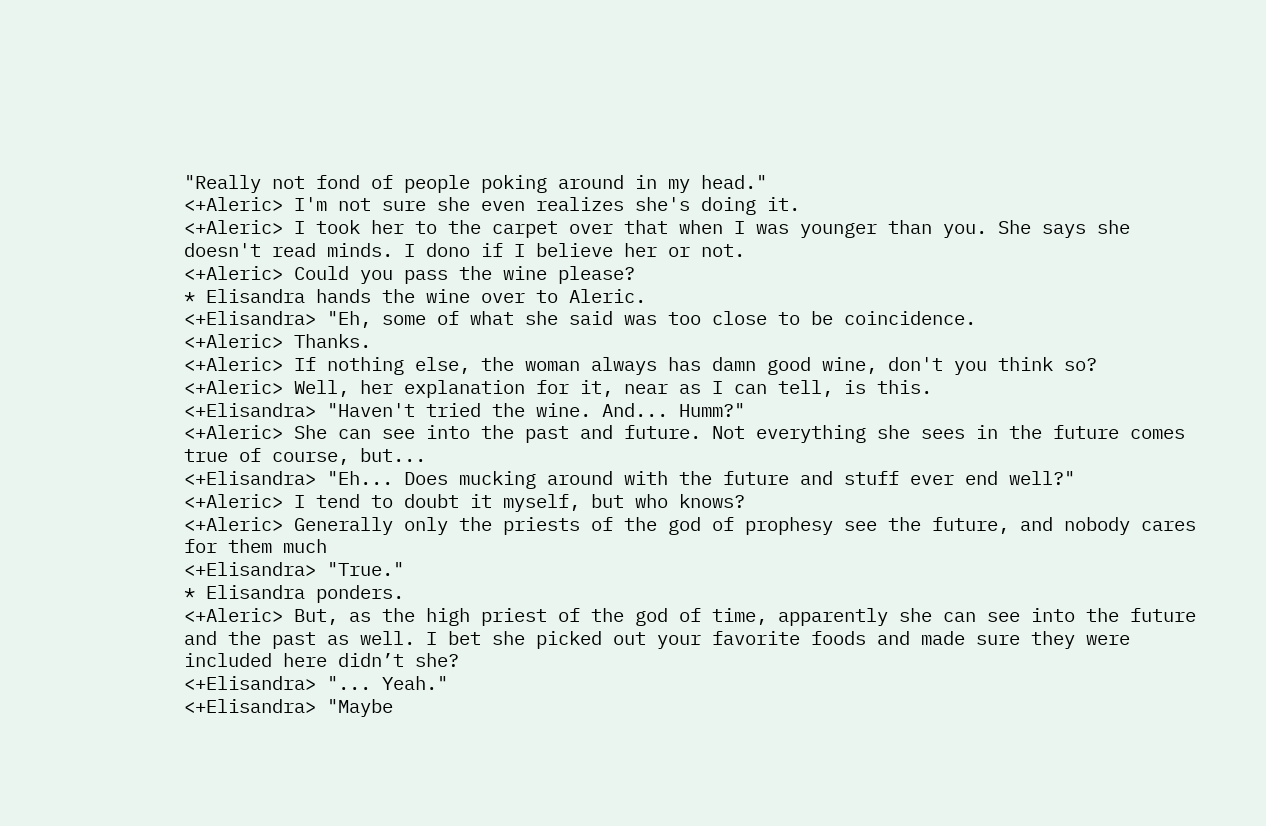"Really not fond of people poking around in my head."
<+Aleric> I'm not sure she even realizes she's doing it.
<+Aleric> I took her to the carpet over that when I was younger than you. She says she doesn't read minds. I dono if I believe her or not.
<+Aleric> Could you pass the wine please?
* Elisandra hands the wine over to Aleric.
<+Elisandra> "Eh, some of what she said was too close to be coincidence.
<+Aleric> Thanks.
<+Aleric> If nothing else, the woman always has damn good wine, don't you think so?
<+Aleric> Well, her explanation for it, near as I can tell, is this.
<+Elisandra> "Haven't tried the wine. And... Humm?"
<+Aleric> She can see into the past and future. Not everything she sees in the future comes true of course, but...
<+Elisandra> "Eh... Does mucking around with the future and stuff ever end well?"
<+Aleric> I tend to doubt it myself, but who knows?
<+Aleric> Generally only the priests of the god of prophesy see the future, and nobody cares for them much
<+Elisandra> "True."
* Elisandra ponders.
<+Aleric> But, as the high priest of the god of time, apparently she can see into the future and the past as well. I bet she picked out your favorite foods and made sure they were included here didn’t she?
<+Elisandra> "... Yeah."
<+Elisandra> "Maybe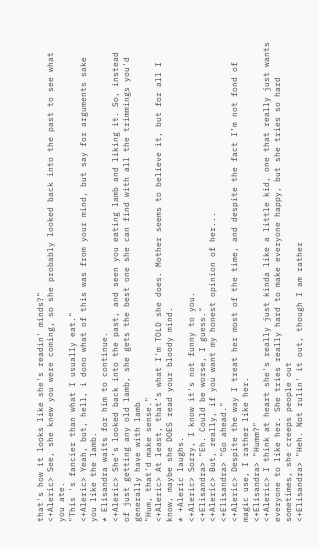that's how it looks like she's readin' minds?"
<+Aleric> See, she knew you were coming, so she probably looked back into the past to see what you ate.
"This 's fancier than what I usually eat."
<+Aleric> Yeah, but, hell, i dono what of this was from your mind, but say for arguments sake you like the lamb.
* Elisandra waits for him to continue.
<+Aleric> She’s looked back into the past, and seen you eating lamb and liking it. So, instead of just getting any old lamb, she gets the best one she can find with all the trimmings you'd generally have with lamb
"Hum, that'd make sense."
<+Aleric> At least, that’s what I'm TOLD she does. Mother seems to believe it, but for all I know, maybe she DOES read your bloody mind.
* +Aleric laughs.
<+Aleric> Sorry, I know it's not funny to you.
<+Elisandra> "Eh. Could be worse, I guess."
<+Aleric> But, really, if you want my honest opinion of her...
<+Elisandra> "Go ahead."
<+Aleric> Despite the way I treat her most of the time, and despite the fact I’m not fond of magic use, I rather like her.
<+Elisandra> "Humm?"
<+Aleric> I think at heart she's really just kinda like a little kid, one that really just wants everyone to like her. She tries really hard to make everyone happy, but she tries so hard sometimes, she creeps people out
<+Elisandra> "Heh. Not rulin' it out, though I am rather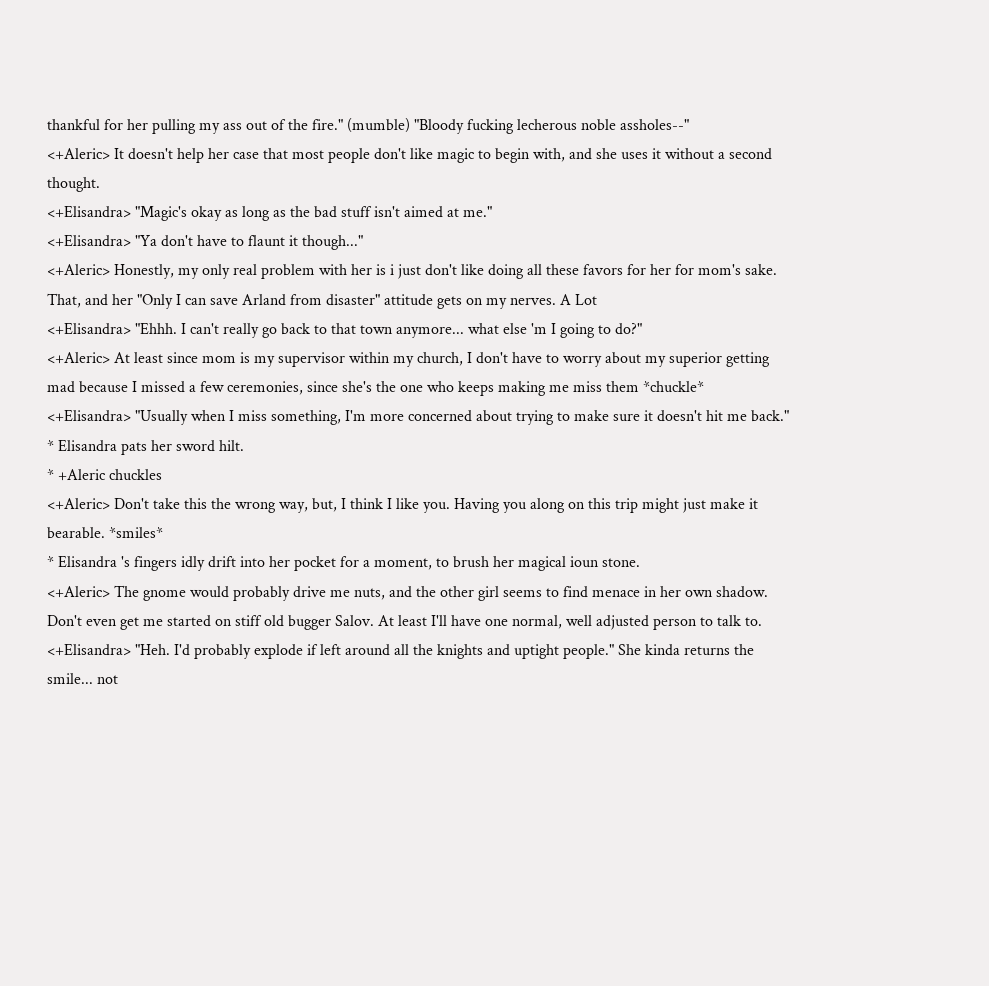thankful for her pulling my ass out of the fire." (mumble) "Bloody fucking lecherous noble assholes--"
<+Aleric> It doesn't help her case that most people don't like magic to begin with, and she uses it without a second thought.
<+Elisandra> "Magic's okay as long as the bad stuff isn't aimed at me."
<+Elisandra> "Ya don't have to flaunt it though..."
<+Aleric> Honestly, my only real problem with her is i just don't like doing all these favors for her for mom's sake. That, and her "Only I can save Arland from disaster" attitude gets on my nerves. A Lot
<+Elisandra> "Ehhh. I can't really go back to that town anymore... what else 'm I going to do?"
<+Aleric> At least since mom is my supervisor within my church, I don't have to worry about my superior getting mad because I missed a few ceremonies, since she's the one who keeps making me miss them *chuckle*
<+Elisandra> "Usually when I miss something, I'm more concerned about trying to make sure it doesn't hit me back."
* Elisandra pats her sword hilt.
* +Aleric chuckles
<+Aleric> Don't take this the wrong way, but, I think I like you. Having you along on this trip might just make it bearable. *smiles*
* Elisandra 's fingers idly drift into her pocket for a moment, to brush her magical ioun stone.
<+Aleric> The gnome would probably drive me nuts, and the other girl seems to find menace in her own shadow. Don't even get me started on stiff old bugger Salov. At least I'll have one normal, well adjusted person to talk to.
<+Elisandra> "Heh. I'd probably explode if left around all the knights and uptight people." She kinda returns the smile... not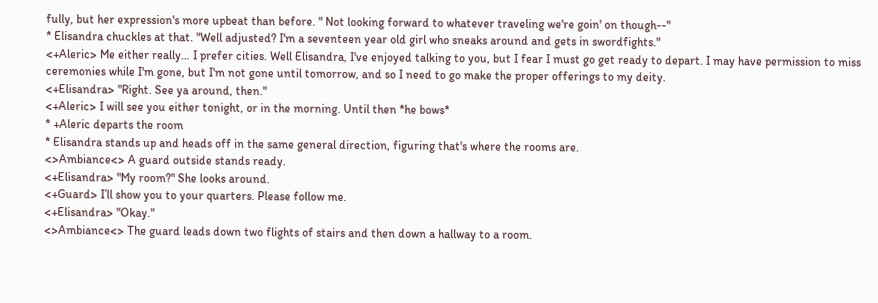fully, but her expression's more upbeat than before. " Not looking forward to whatever traveling we're goin' on though--"
* Elisandra chuckles at that. "Well adjusted? I'm a seventeen year old girl who sneaks around and gets in swordfights."
<+Aleric> Me either really… I prefer cities. Well Elisandra, I've enjoyed talking to you, but I fear I must go get ready to depart. I may have permission to miss ceremonies while I'm gone, but I'm not gone until tomorrow, and so I need to go make the proper offerings to my deity.
<+Elisandra> "Right. See ya around, then."
<+Aleric> I will see you either tonight, or in the morning. Until then *he bows*
* +Aleric departs the room
* Elisandra stands up and heads off in the same general direction, figuring that's where the rooms are.
<>Ambiance<> A guard outside stands ready.
<+Elisandra> "My room?" She looks around.
<+Guard> I’ll show you to your quarters. Please follow me.
<+Elisandra> "Okay."
<>Ambiance<> The guard leads down two flights of stairs and then down a hallway to a room.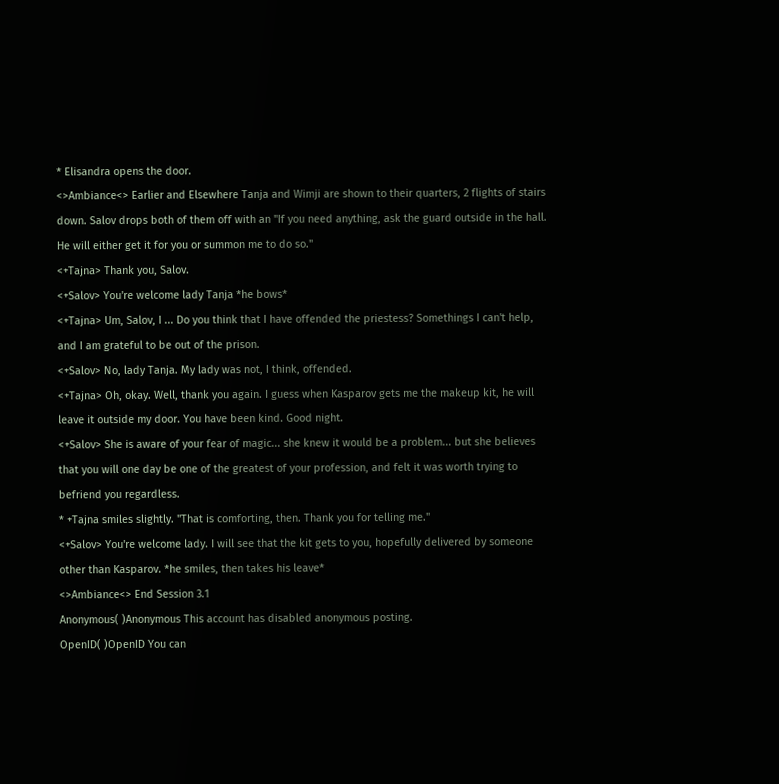* Elisandra opens the door.
<>Ambiance<> Earlier and Elsewhere Tanja and Wimji are shown to their quarters, 2 flights of stairs down. Salov drops both of them off with an "If you need anything, ask the guard outside in the hall. He will either get it for you or summon me to do so."
<+Tajna> Thank you, Salov.
<+Salov> You're welcome lady Tanja *he bows*
<+Tajna> Um, Salov, I ... Do you think that I have offended the priestess? Somethings I can't help, and I am grateful to be out of the prison.
<+Salov> No, lady Tanja. My lady was not, I think, offended.
<+Tajna> Oh, okay. Well, thank you again. I guess when Kasparov gets me the makeup kit, he will leave it outside my door. You have been kind. Good night.
<+Salov> She is aware of your fear of magic... she knew it would be a problem... but she believes that you will one day be one of the greatest of your profession, and felt it was worth trying to befriend you regardless.
* +Tajna smiles slightly. "That is comforting, then. Thank you for telling me."
<+Salov> You're welcome lady. I will see that the kit gets to you, hopefully delivered by someone other than Kasparov. *he smiles, then takes his leave*
<>Ambiance<> End Session 3.1
Anonymous( )Anonymous This account has disabled anonymous posting.
OpenID( )OpenID You can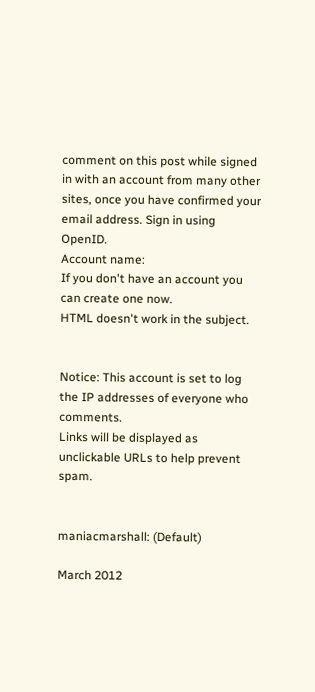comment on this post while signed in with an account from many other sites, once you have confirmed your email address. Sign in using OpenID.
Account name:
If you don't have an account you can create one now.
HTML doesn't work in the subject.


Notice: This account is set to log the IP addresses of everyone who comments.
Links will be displayed as unclickable URLs to help prevent spam.


maniacmarshall: (Default)

March 2012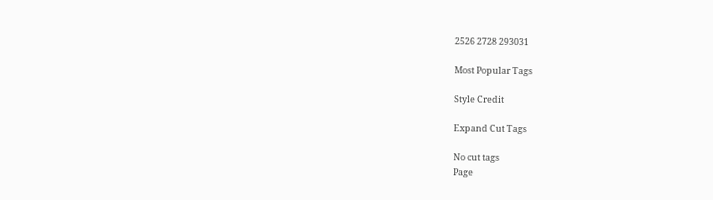2526 2728 293031

Most Popular Tags

Style Credit

Expand Cut Tags

No cut tags
Page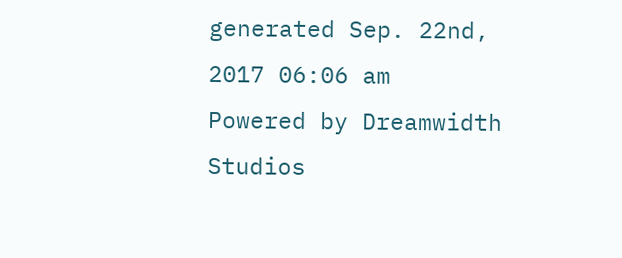generated Sep. 22nd, 2017 06:06 am
Powered by Dreamwidth Studios